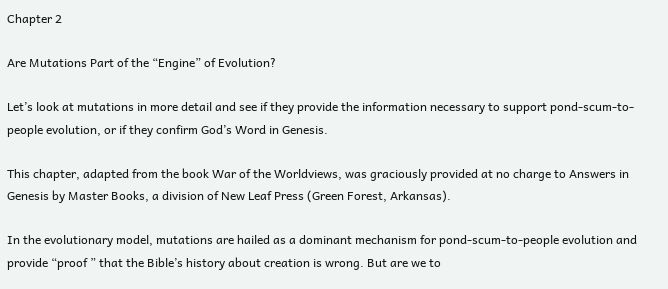Chapter 2

Are Mutations Part of the “Engine” of Evolution?

Let’s look at mutations in more detail and see if they provide the information necessary to support pond-scum-to-people evolution, or if they confirm God’s Word in Genesis.

This chapter, adapted from the book War of the Worldviews, was graciously provided at no charge to Answers in Genesis by Master Books, a division of New Leaf Press (Green Forest, Arkansas).

In the evolutionary model, mutations are hailed as a dominant mechanism for pond-scum-to-people evolution and provide “proof ” that the Bible’s history about creation is wrong. But are we to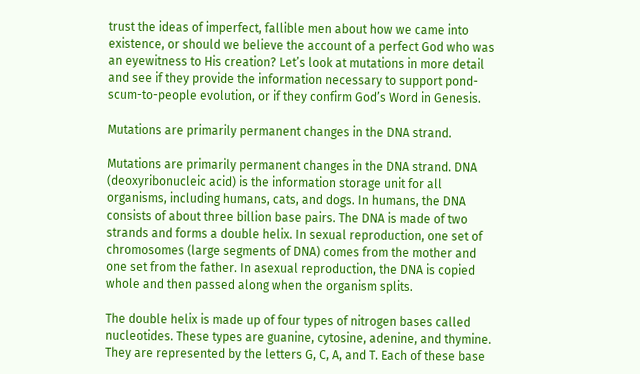trust the ideas of imperfect, fallible men about how we came into existence, or should we believe the account of a perfect God who was an eyewitness to His creation? Let’s look at mutations in more detail and see if they provide the information necessary to support pond-scum-to-people evolution, or if they confirm God’s Word in Genesis.

Mutations are primarily permanent changes in the DNA strand.

Mutations are primarily permanent changes in the DNA strand. DNA (deoxyribonucleic acid) is the information storage unit for all organisms, including humans, cats, and dogs. In humans, the DNA consists of about three billion base pairs. The DNA is made of two strands and forms a double helix. In sexual reproduction, one set of chromosomes (large segments of DNA) comes from the mother and one set from the father. In asexual reproduction, the DNA is copied whole and then passed along when the organism splits.

The double helix is made up of four types of nitrogen bases called nucleotides. These types are guanine, cytosine, adenine, and thymine. They are represented by the letters G, C, A, and T. Each of these base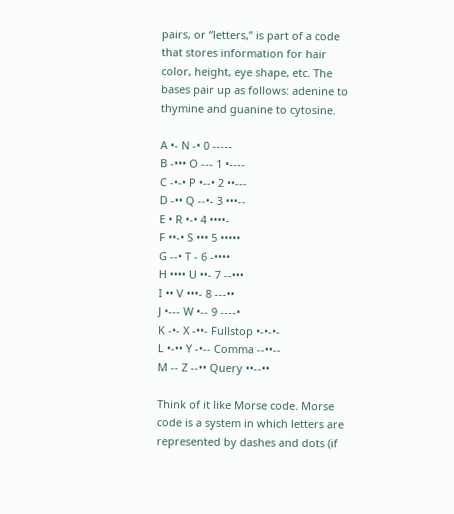pairs, or “letters,” is part of a code that stores information for hair color, height, eye shape, etc. The bases pair up as follows: adenine to thymine and guanine to cytosine.

A •- N -• 0 -----
B -••• O --- 1 •----
C -•-• P •--• 2 ••---
D -•• Q --•- 3 •••--
E • R •-• 4 ••••-
F ••-• S ••• 5 •••••
G --• T - 6 -••••
H •••• U ••- 7 --•••
I •• V •••- 8 ---••
J •--- W •-- 9 ----•
K -•- X -••- Fullstop •-•-•-
L •-•• Y -•-- Comma --••--
M -- Z --•• Query ••--••

Think of it like Morse code. Morse code is a system in which letters are represented by dashes and dots (if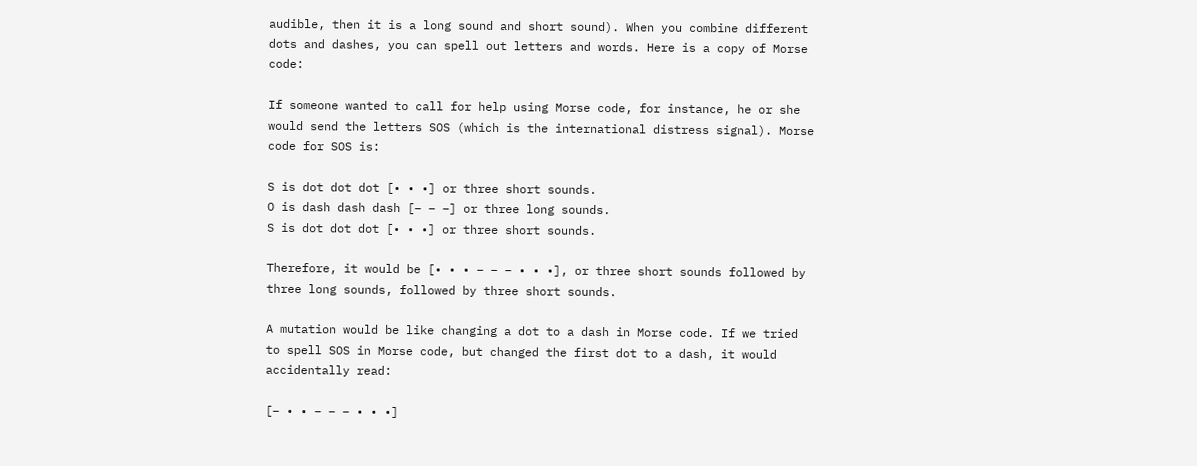audible, then it is a long sound and short sound). When you combine different dots and dashes, you can spell out letters and words. Here is a copy of Morse code:

If someone wanted to call for help using Morse code, for instance, he or she would send the letters SOS (which is the international distress signal). Morse code for SOS is:

S is dot dot dot [• • •] or three short sounds.
O is dash dash dash [– – –] or three long sounds.
S is dot dot dot [• • •] or three short sounds.

Therefore, it would be [• • • – – – • • •], or three short sounds followed by three long sounds, followed by three short sounds.

A mutation would be like changing a dot to a dash in Morse code. If we tried to spell SOS in Morse code, but changed the first dot to a dash, it would accidentally read:

[– • • – – – • • •]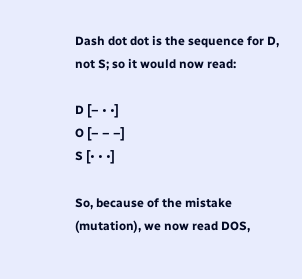Dash dot dot is the sequence for D, not S; so it would now read:

D [– • •]
O [– – –]
S [• • •]

So, because of the mistake (mutation), we now read DOS,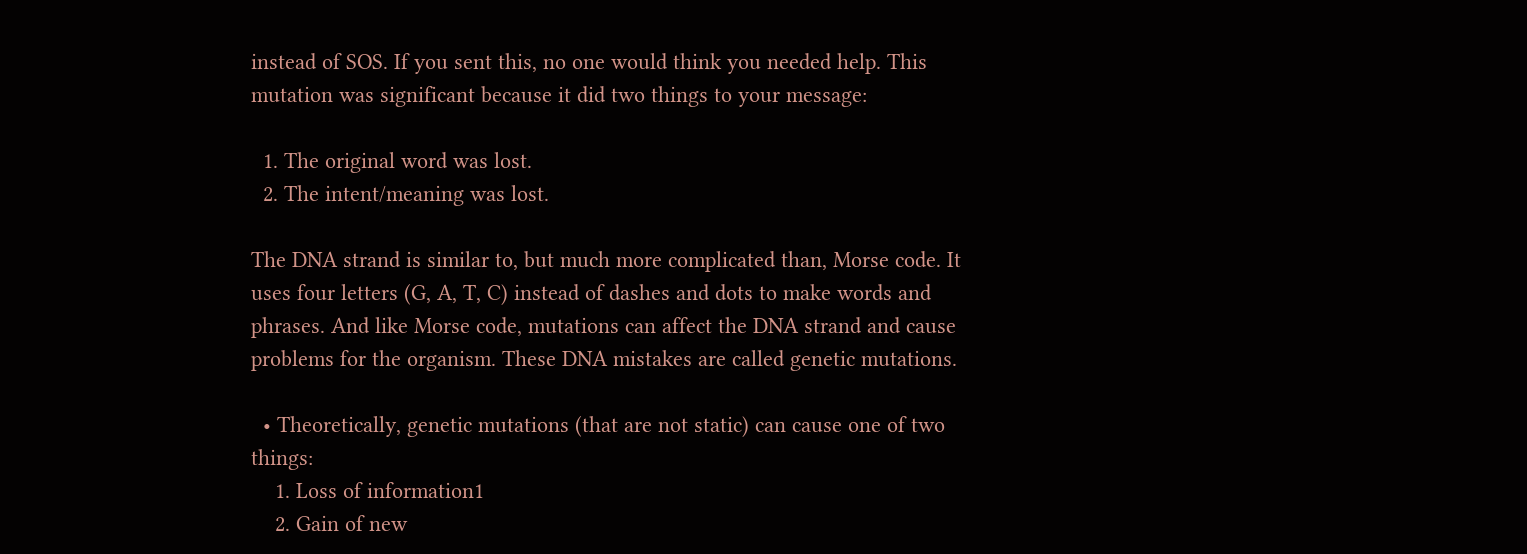instead of SOS. If you sent this, no one would think you needed help. This mutation was significant because it did two things to your message:

  1. The original word was lost.
  2. The intent/meaning was lost.

The DNA strand is similar to, but much more complicated than, Morse code. It uses four letters (G, A, T, C) instead of dashes and dots to make words and phrases. And like Morse code, mutations can affect the DNA strand and cause problems for the organism. These DNA mistakes are called genetic mutations.

  • Theoretically, genetic mutations (that are not static) can cause one of two things:
    1. Loss of information1
    2. Gain of new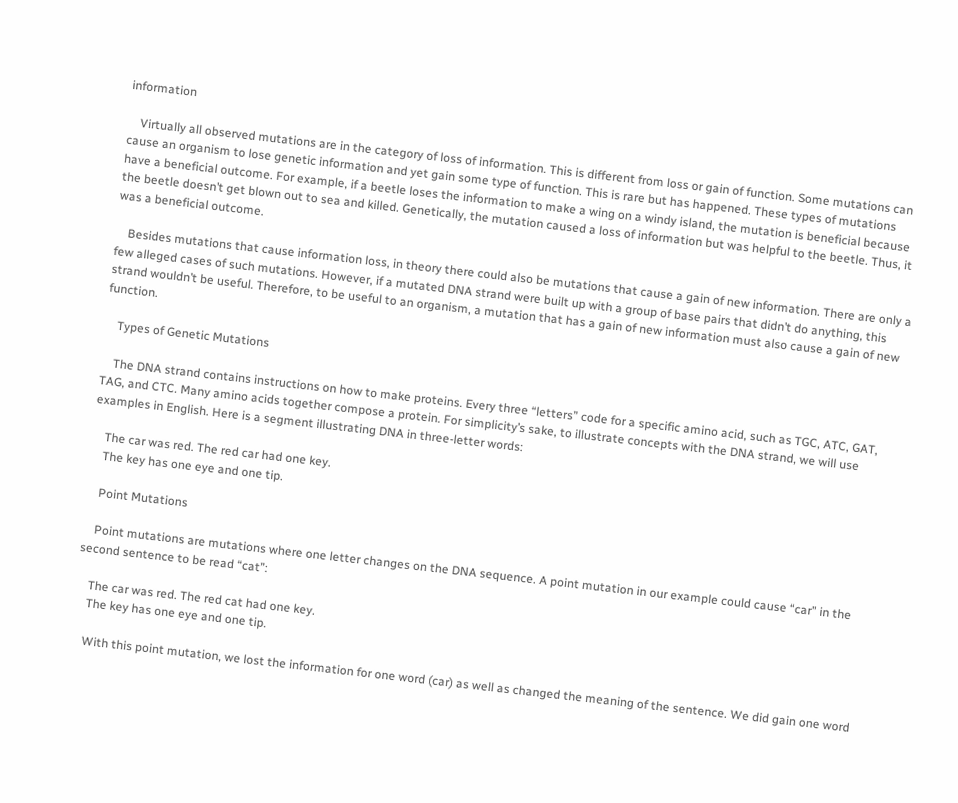information

    Virtually all observed mutations are in the category of loss of information. This is different from loss or gain of function. Some mutations can cause an organism to lose genetic information and yet gain some type of function. This is rare but has happened. These types of mutations have a beneficial outcome. For example, if a beetle loses the information to make a wing on a windy island, the mutation is beneficial because the beetle doesn’t get blown out to sea and killed. Genetically, the mutation caused a loss of information but was helpful to the beetle. Thus, it was a beneficial outcome.

    Besides mutations that cause information loss, in theory there could also be mutations that cause a gain of new information. There are only a few alleged cases of such mutations. However, if a mutated DNA strand were built up with a group of base pairs that didn’t do anything, this strand wouldn’t be useful. Therefore, to be useful to an organism, a mutation that has a gain of new information must also cause a gain of new function.

    Types of Genetic Mutations

    The DNA strand contains instructions on how to make proteins. Every three “letters” code for a specific amino acid, such as TGC, ATC, GAT, TAG, and CTC. Many amino acids together compose a protein. For simplicity’s sake, to illustrate concepts with the DNA strand, we will use examples in English. Here is a segment illustrating DNA in three-letter words:

    The car was red. The red car had one key.
    The key has one eye and one tip.

    Point Mutations

    Point mutations are mutations where one letter changes on the DNA sequence. A point mutation in our example could cause “car” in the second sentence to be read “cat”:

    The car was red. The red cat had one key.
    The key has one eye and one tip.

    With this point mutation, we lost the information for one word (car) as well as changed the meaning of the sentence. We did gain one word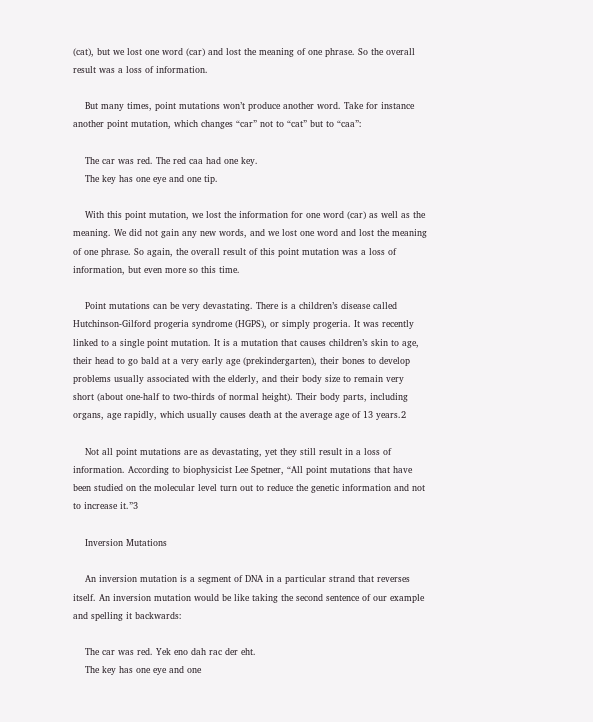(cat), but we lost one word (car) and lost the meaning of one phrase. So the overall result was a loss of information.

    But many times, point mutations won’t produce another word. Take for instance another point mutation, which changes “car” not to “cat” but to “caa”:

    The car was red. The red caa had one key.
    The key has one eye and one tip.

    With this point mutation, we lost the information for one word (car) as well as the meaning. We did not gain any new words, and we lost one word and lost the meaning of one phrase. So again, the overall result of this point mutation was a loss of information, but even more so this time.

    Point mutations can be very devastating. There is a children’s disease called Hutchinson-Gilford progeria syndrome (HGPS), or simply progeria. It was recently linked to a single point mutation. It is a mutation that causes children’s skin to age, their head to go bald at a very early age (prekindergarten), their bones to develop problems usually associated with the elderly, and their body size to remain very short (about one-half to two-thirds of normal height). Their body parts, including organs, age rapidly, which usually causes death at the average age of 13 years.2

    Not all point mutations are as devastating, yet they still result in a loss of information. According to biophysicist Lee Spetner, “All point mutations that have been studied on the molecular level turn out to reduce the genetic information and not to increase it.”3

    Inversion Mutations

    An inversion mutation is a segment of DNA in a particular strand that reverses itself. An inversion mutation would be like taking the second sentence of our example and spelling it backwards:

    The car was red. Yek eno dah rac der eht.
    The key has one eye and one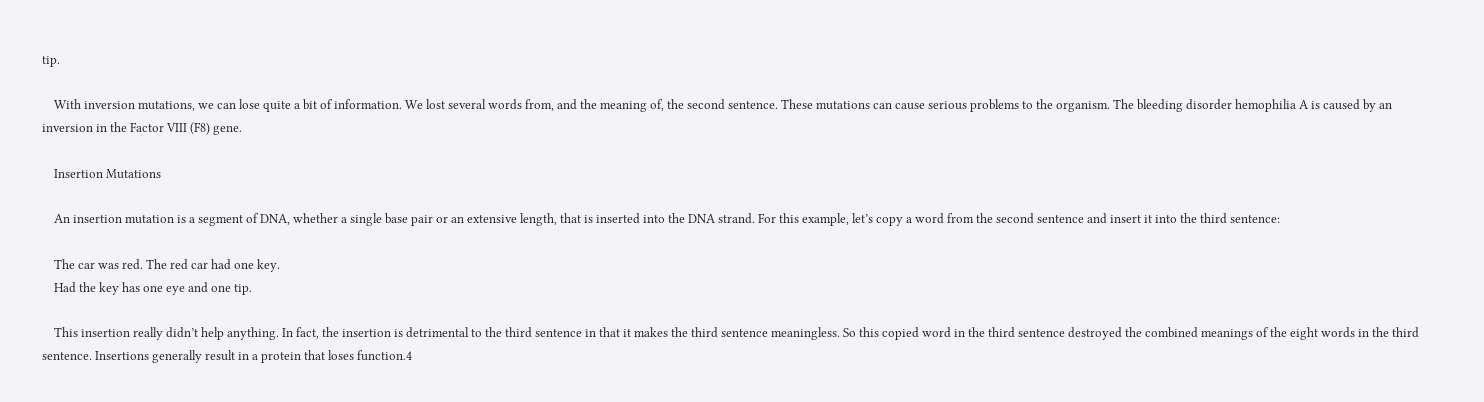tip.

    With inversion mutations, we can lose quite a bit of information. We lost several words from, and the meaning of, the second sentence. These mutations can cause serious problems to the organism. The bleeding disorder hemophilia A is caused by an inversion in the Factor VIII (F8) gene.

    Insertion Mutations

    An insertion mutation is a segment of DNA, whether a single base pair or an extensive length, that is inserted into the DNA strand. For this example, let’s copy a word from the second sentence and insert it into the third sentence:

    The car was red. The red car had one key.
    Had the key has one eye and one tip.

    This insertion really didn’t help anything. In fact, the insertion is detrimental to the third sentence in that it makes the third sentence meaningless. So this copied word in the third sentence destroyed the combined meanings of the eight words in the third sentence. Insertions generally result in a protein that loses function.4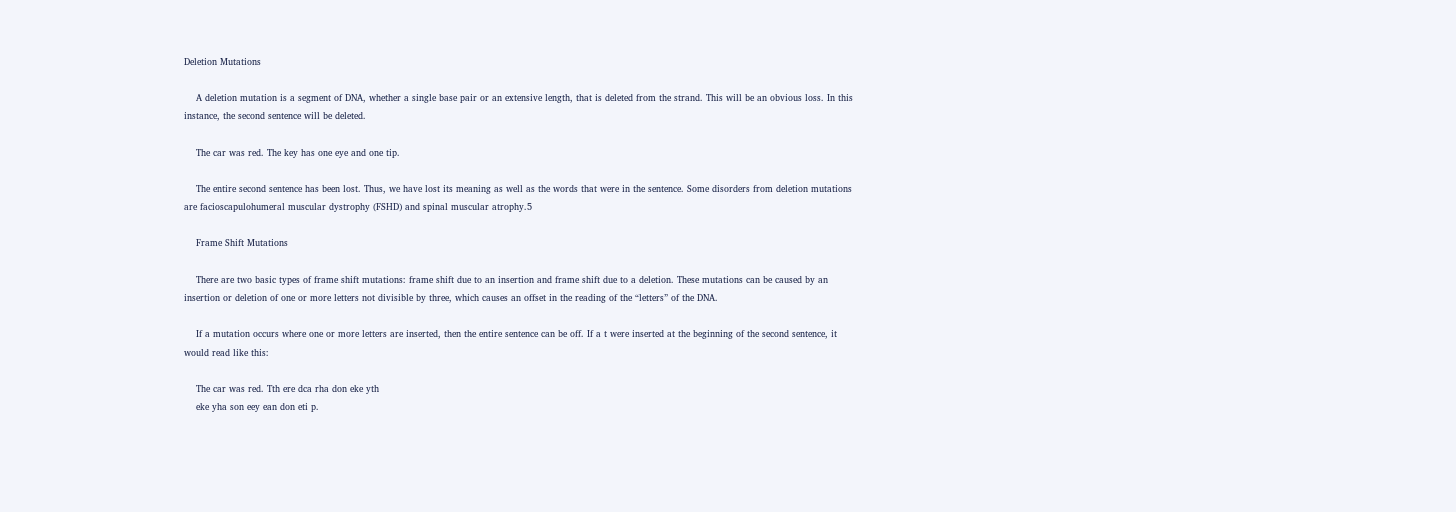Deletion Mutations

    A deletion mutation is a segment of DNA, whether a single base pair or an extensive length, that is deleted from the strand. This will be an obvious loss. In this instance, the second sentence will be deleted.

    The car was red. The key has one eye and one tip.

    The entire second sentence has been lost. Thus, we have lost its meaning as well as the words that were in the sentence. Some disorders from deletion mutations are facioscapulohumeral muscular dystrophy (FSHD) and spinal muscular atrophy.5

    Frame Shift Mutations

    There are two basic types of frame shift mutations: frame shift due to an insertion and frame shift due to a deletion. These mutations can be caused by an insertion or deletion of one or more letters not divisible by three, which causes an offset in the reading of the “letters” of the DNA.

    If a mutation occurs where one or more letters are inserted, then the entire sentence can be off. If a t were inserted at the beginning of the second sentence, it would read like this:

    The car was red. Tth ere dca rha don eke yth
    eke yha son eey ean don eti p.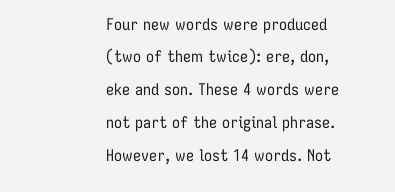Four new words were produced (two of them twice): ere, don, eke and son. These 4 words were not part of the original phrase. However, we lost 14 words. Not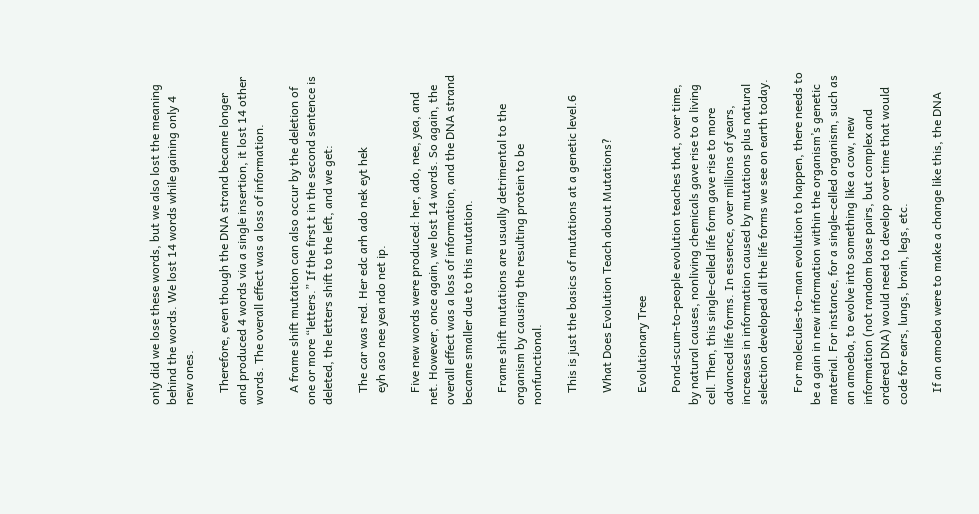only did we lose these words, but we also lost the meaning behind the words. We lost 14 words while gaining only 4 new ones.

    Therefore, even though the DNA strand became longer and produced 4 words via a single insertion, it lost 14 other words. The overall effect was a loss of information.

    A frame shift mutation can also occur by the deletion of one or more “letters.” If the first t in the second sentence is deleted, the letters shift to the left, and we get:

    The car was red. Her edc arh ado nek eyt hek
    eyh aso nee yea ndo net ip.

    Five new words were produced: her, ado, nee, yea, and net. However, once again, we lost 14 words. So again, the overall effect was a loss of information, and the DNA strand became smaller due to this mutation.

    Frame shift mutations are usually detrimental to the organism by causing the resulting protein to be nonfunctional.

    This is just the basics of mutations at a genetic level.6

    What Does Evolution Teach about Mutations?

    Evolutionary Tree

    Pond-scum-to-people evolution teaches that, over time, by natural causes, nonliving chemicals gave rise to a living cell. Then, this single-celled life form gave rise to more advanced life forms. In essence, over millions of years, increases in information caused by mutations plus natural selection developed all the life forms we see on earth today.

    For molecules-to-man evolution to happen, there needs to be a gain in new information within the organism’s genetic material. For instance, for a single-celled organism, such as an amoeba, to evolve into something like a cow, new information (not random base pairs, but complex and ordered DNA) would need to develop over time that would code for ears, lungs, brain, legs, etc.

    If an amoeba were to make a change like this, the DNA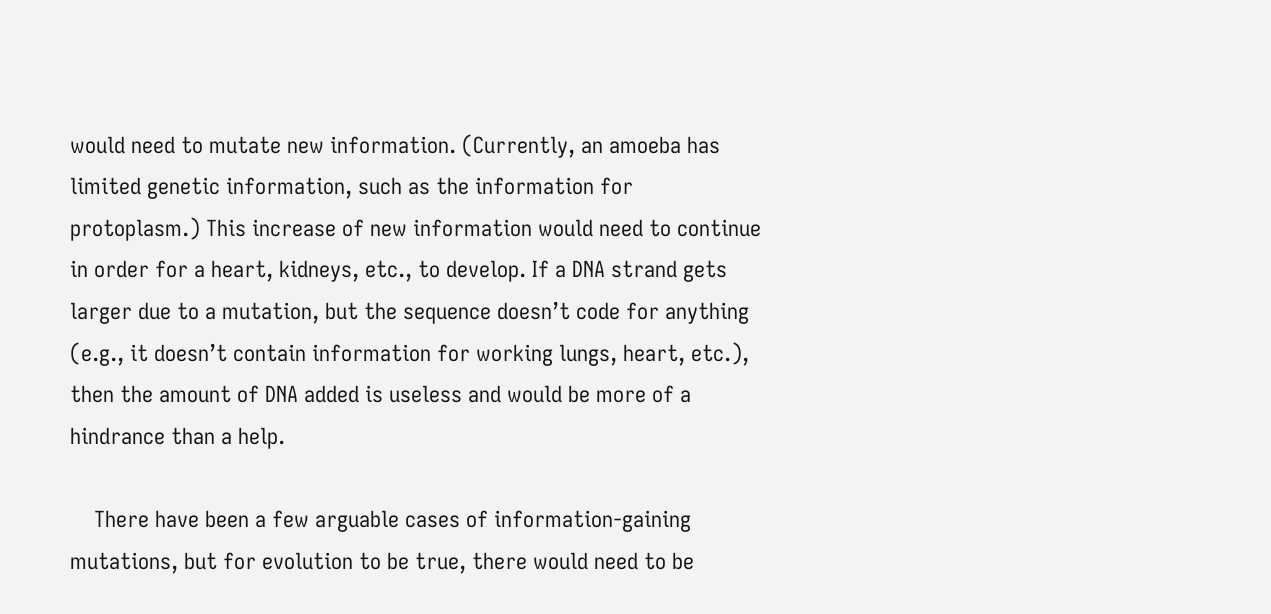would need to mutate new information. (Currently, an amoeba has limited genetic information, such as the information for protoplasm.) This increase of new information would need to continue in order for a heart, kidneys, etc., to develop. If a DNA strand gets larger due to a mutation, but the sequence doesn’t code for anything (e.g., it doesn’t contain information for working lungs, heart, etc.), then the amount of DNA added is useless and would be more of a hindrance than a help.

    There have been a few arguable cases of information-gaining mutations, but for evolution to be true, there would need to be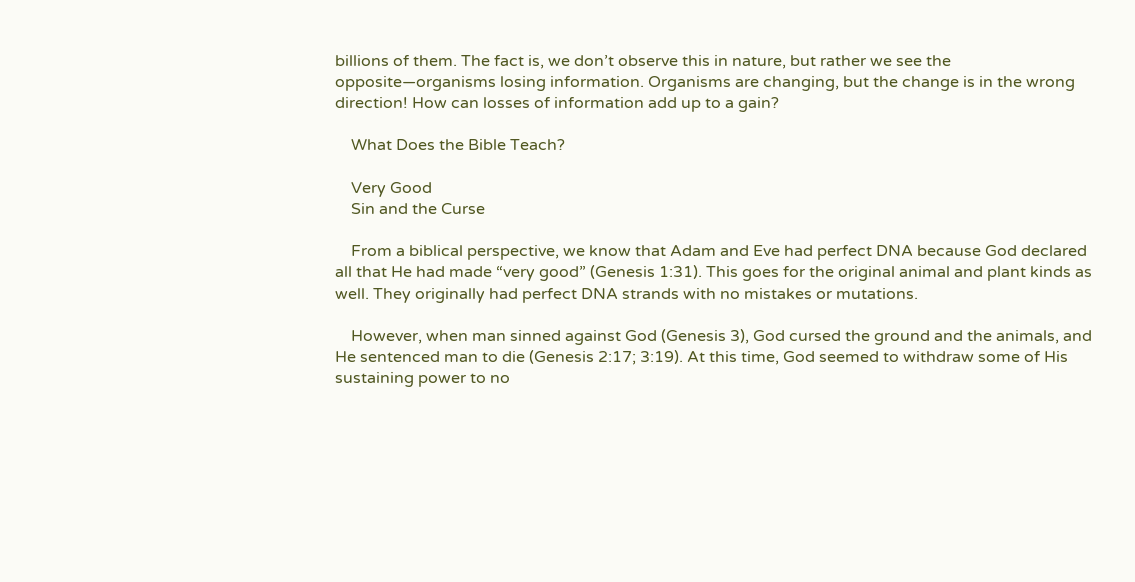billions of them. The fact is, we don’t observe this in nature, but rather we see the opposite—organisms losing information. Organisms are changing, but the change is in the wrong direction! How can losses of information add up to a gain?

    What Does the Bible Teach?

    Very Good
    Sin and the Curse

    From a biblical perspective, we know that Adam and Eve had perfect DNA because God declared all that He had made “very good” (Genesis 1:31). This goes for the original animal and plant kinds as well. They originally had perfect DNA strands with no mistakes or mutations.

    However, when man sinned against God (Genesis 3), God cursed the ground and the animals, and He sentenced man to die (Genesis 2:17; 3:19). At this time, God seemed to withdraw some of His sustaining power to no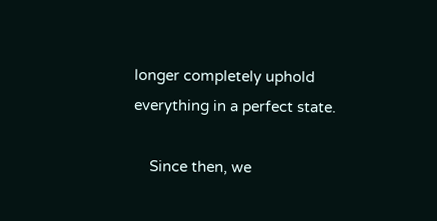longer completely uphold everything in a perfect state.

    Since then, we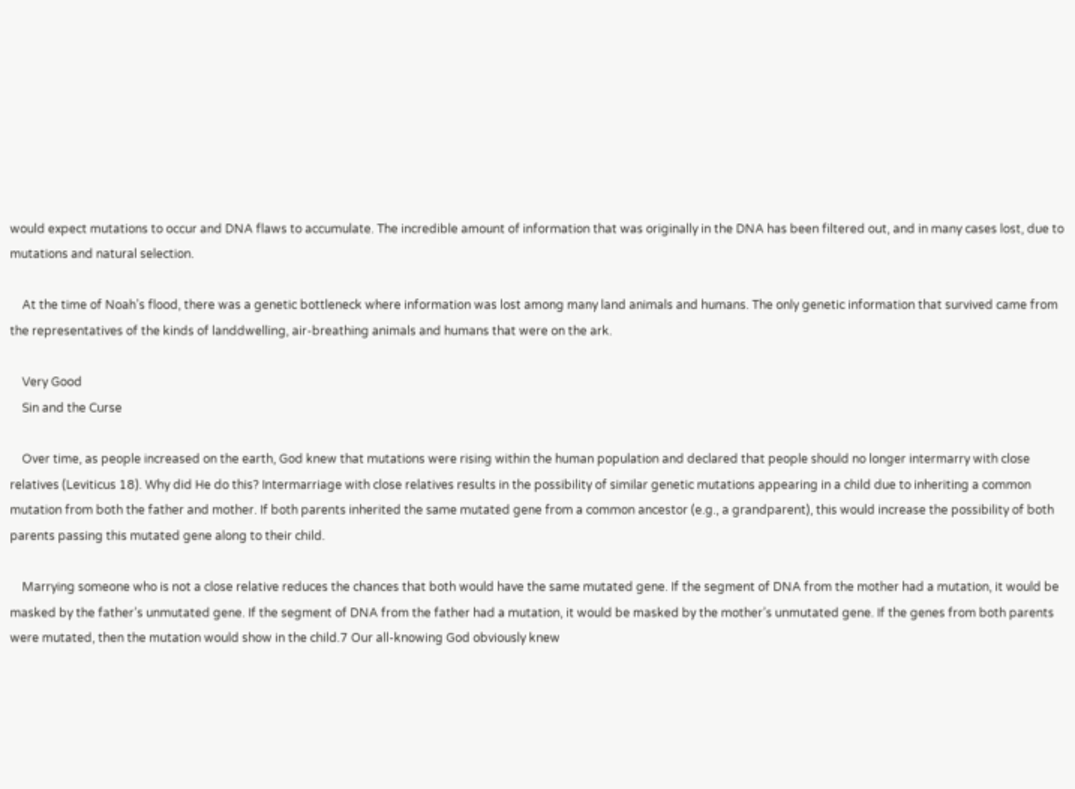would expect mutations to occur and DNA flaws to accumulate. The incredible amount of information that was originally in the DNA has been filtered out, and in many cases lost, due to mutations and natural selection.

    At the time of Noah’s flood, there was a genetic bottleneck where information was lost among many land animals and humans. The only genetic information that survived came from the representatives of the kinds of landdwelling, air-breathing animals and humans that were on the ark.

    Very Good
    Sin and the Curse

    Over time, as people increased on the earth, God knew that mutations were rising within the human population and declared that people should no longer intermarry with close relatives (Leviticus 18). Why did He do this? Intermarriage with close relatives results in the possibility of similar genetic mutations appearing in a child due to inheriting a common mutation from both the father and mother. If both parents inherited the same mutated gene from a common ancestor (e.g., a grandparent), this would increase the possibility of both parents passing this mutated gene along to their child.

    Marrying someone who is not a close relative reduces the chances that both would have the same mutated gene. If the segment of DNA from the mother had a mutation, it would be masked by the father’s unmutated gene. If the segment of DNA from the father had a mutation, it would be masked by the mother’s unmutated gene. If the genes from both parents were mutated, then the mutation would show in the child.7 Our all-knowing God obviously knew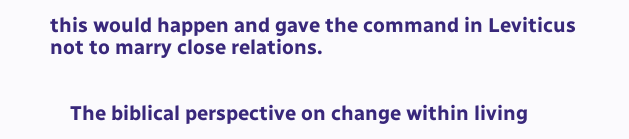this would happen and gave the command in Leviticus not to marry close relations.


    The biblical perspective on change within living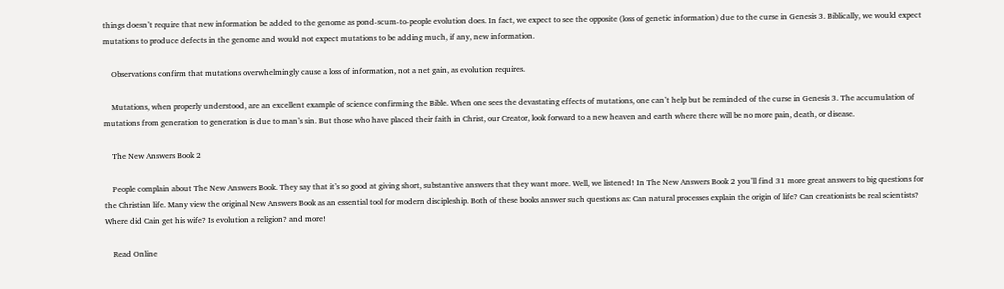things doesn’t require that new information be added to the genome as pond-scum-to-people evolution does. In fact, we expect to see the opposite (loss of genetic information) due to the curse in Genesis 3. Biblically, we would expect mutations to produce defects in the genome and would not expect mutations to be adding much, if any, new information.

    Observations confirm that mutations overwhelmingly cause a loss of information, not a net gain, as evolution requires.

    Mutations, when properly understood, are an excellent example of science confirming the Bible. When one sees the devastating effects of mutations, one can’t help but be reminded of the curse in Genesis 3. The accumulation of mutations from generation to generation is due to man’s sin. But those who have placed their faith in Christ, our Creator, look forward to a new heaven and earth where there will be no more pain, death, or disease.

    The New Answers Book 2

    People complain about The New Answers Book. They say that it’s so good at giving short, substantive answers that they want more. Well, we listened! In The New Answers Book 2 you’ll find 31 more great answers to big questions for the Christian life. Many view the original New Answers Book as an essential tool for modern discipleship. Both of these books answer such questions as: Can natural processes explain the origin of life? Can creationists be real scientists? Where did Cain get his wife? Is evolution a religion? and more!

    Read Online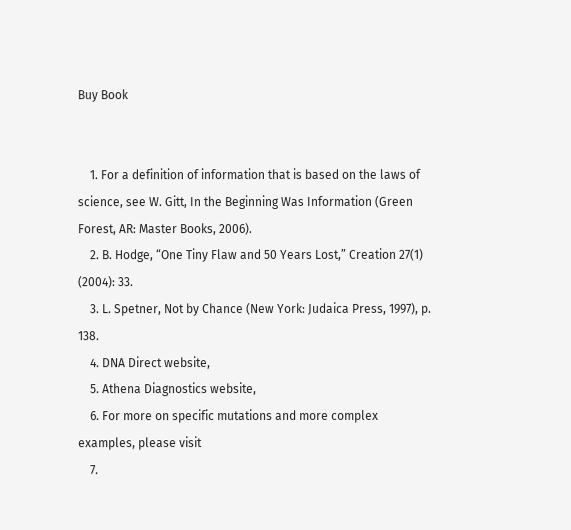Buy Book


    1. For a definition of information that is based on the laws of science, see W. Gitt, In the Beginning Was Information (Green Forest, AR: Master Books, 2006).
    2. B. Hodge, “One Tiny Flaw and 50 Years Lost,” Creation 27(1) (2004): 33.
    3. L. Spetner, Not by Chance (New York: Judaica Press, 1997), p. 138.
    4. DNA Direct website,
    5. Athena Diagnostics website,
    6. For more on specific mutations and more complex examples, please visit
    7.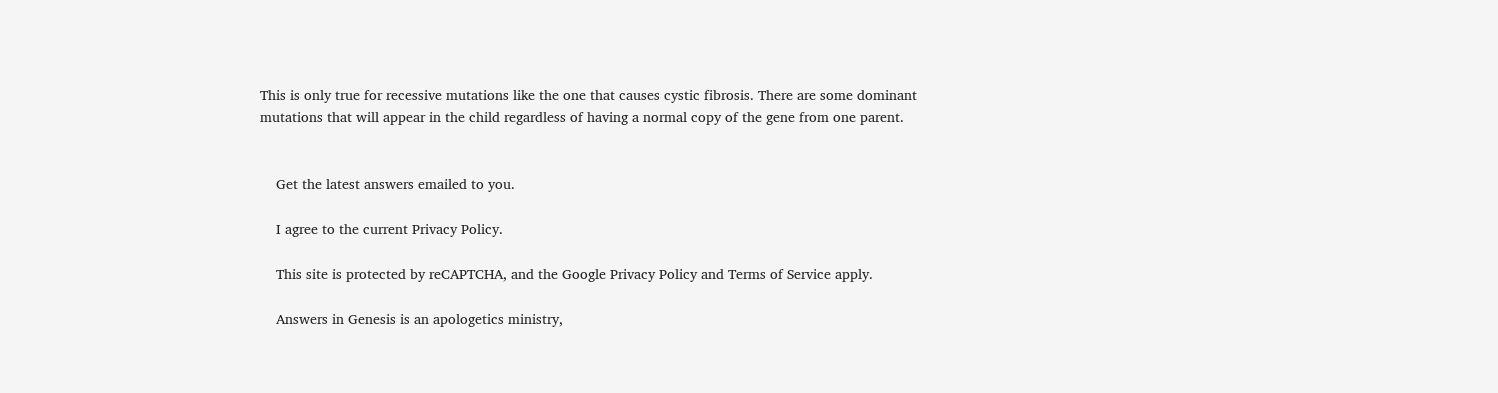This is only true for recessive mutations like the one that causes cystic fibrosis. There are some dominant mutations that will appear in the child regardless of having a normal copy of the gene from one parent.


    Get the latest answers emailed to you.

    I agree to the current Privacy Policy.

    This site is protected by reCAPTCHA, and the Google Privacy Policy and Terms of Service apply.

    Answers in Genesis is an apologetics ministry,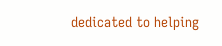dedicated to helping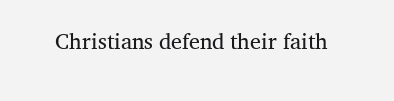Christians defend their faith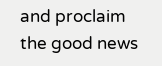and proclaim the good news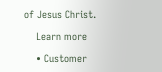of Jesus Christ.

    Learn more

    • Customer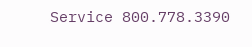Service 800.778.3390